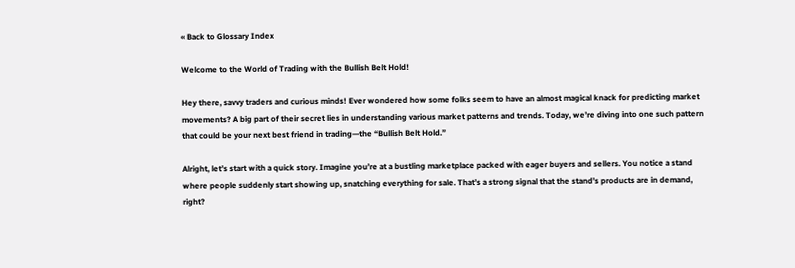« Back to Glossary Index

Welcome to the World of Trading with the Bullish Belt Hold!

Hey there, savvy traders and curious minds! Ever wondered how some folks seem to have an almost magical knack for predicting market movements? A big part of their secret lies in understanding various market patterns and trends. Today, we’re diving into one such pattern that could be your next best friend in trading—the “Bullish Belt Hold.”

Alright, let’s start with a quick story. Imagine you’re at a bustling marketplace packed with eager buyers and sellers. You notice a stand where people suddenly start showing up, snatching everything for sale. That’s a strong signal that the stand’s products are in demand, right?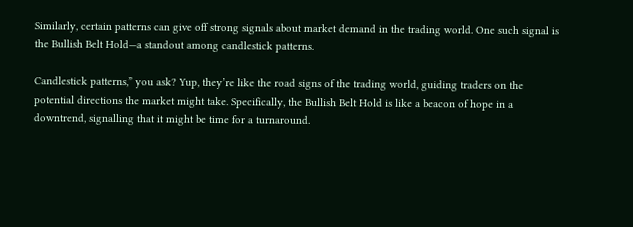Similarly, certain patterns can give off strong signals about market demand in the trading world. One such signal is the Bullish Belt Hold—a standout among candlestick patterns.

Candlestick patterns,” you ask? Yup, they’re like the road signs of the trading world, guiding traders on the potential directions the market might take. Specifically, the Bullish Belt Hold is like a beacon of hope in a downtrend, signalling that it might be time for a turnaround.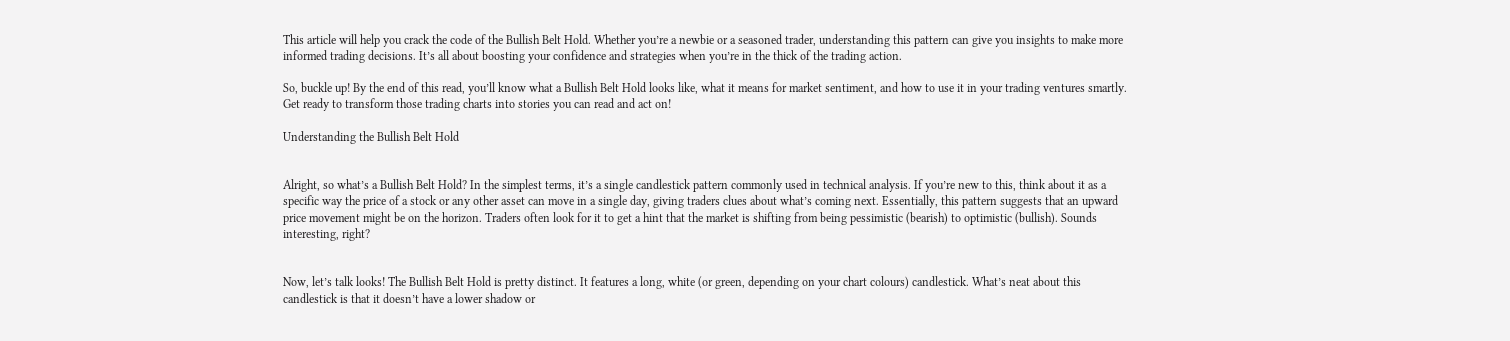This article will help you crack the code of the Bullish Belt Hold. Whether you’re a newbie or a seasoned trader, understanding this pattern can give you insights to make more informed trading decisions. It’s all about boosting your confidence and strategies when you’re in the thick of the trading action.

So, buckle up! By the end of this read, you’ll know what a Bullish Belt Hold looks like, what it means for market sentiment, and how to use it in your trading ventures smartly. Get ready to transform those trading charts into stories you can read and act on!

Understanding the Bullish Belt Hold


Alright, so what’s a Bullish Belt Hold? In the simplest terms, it’s a single candlestick pattern commonly used in technical analysis. If you’re new to this, think about it as a specific way the price of a stock or any other asset can move in a single day, giving traders clues about what’s coming next. Essentially, this pattern suggests that an upward price movement might be on the horizon. Traders often look for it to get a hint that the market is shifting from being pessimistic (bearish) to optimistic (bullish). Sounds interesting, right?


Now, let’s talk looks! The Bullish Belt Hold is pretty distinct. It features a long, white (or green, depending on your chart colours) candlestick. What’s neat about this candlestick is that it doesn’t have a lower shadow or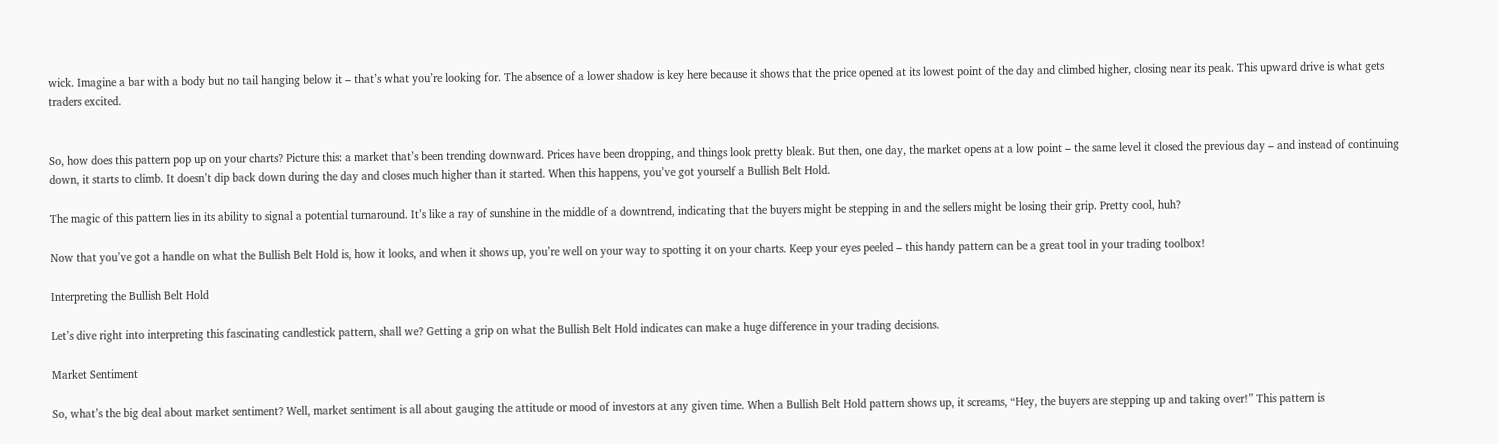wick. Imagine a bar with a body but no tail hanging below it – that’s what you’re looking for. The absence of a lower shadow is key here because it shows that the price opened at its lowest point of the day and climbed higher, closing near its peak. This upward drive is what gets traders excited.


So, how does this pattern pop up on your charts? Picture this: a market that’s been trending downward. Prices have been dropping, and things look pretty bleak. But then, one day, the market opens at a low point – the same level it closed the previous day – and instead of continuing down, it starts to climb. It doesn’t dip back down during the day and closes much higher than it started. When this happens, you’ve got yourself a Bullish Belt Hold.

The magic of this pattern lies in its ability to signal a potential turnaround. It’s like a ray of sunshine in the middle of a downtrend, indicating that the buyers might be stepping in and the sellers might be losing their grip. Pretty cool, huh?

Now that you’ve got a handle on what the Bullish Belt Hold is, how it looks, and when it shows up, you’re well on your way to spotting it on your charts. Keep your eyes peeled – this handy pattern can be a great tool in your trading toolbox!

Interpreting the Bullish Belt Hold

Let’s dive right into interpreting this fascinating candlestick pattern, shall we? Getting a grip on what the Bullish Belt Hold indicates can make a huge difference in your trading decisions.

Market Sentiment

So, what’s the big deal about market sentiment? Well, market sentiment is all about gauging the attitude or mood of investors at any given time. When a Bullish Belt Hold pattern shows up, it screams, “Hey, the buyers are stepping up and taking over!” This pattern is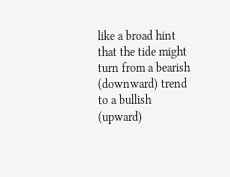like a broad hint that the tide might turn from a bearish (downward) trend to a bullish (upward)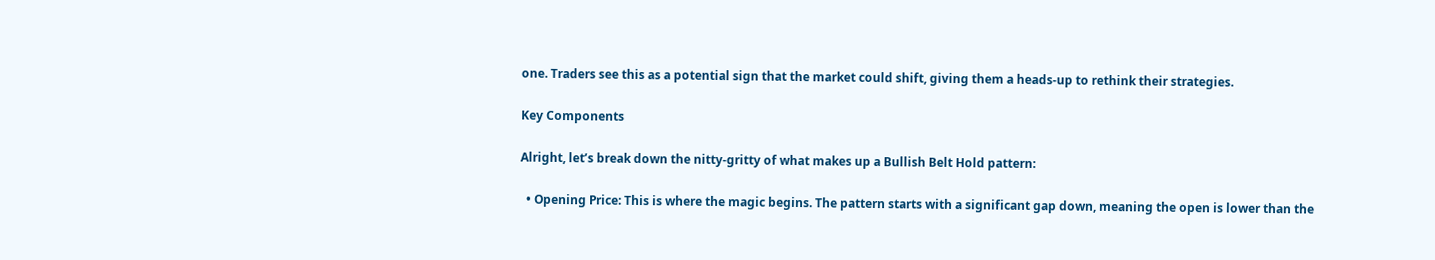one. Traders see this as a potential sign that the market could shift, giving them a heads-up to rethink their strategies.

Key Components

Alright, let’s break down the nitty-gritty of what makes up a Bullish Belt Hold pattern:

  • Opening Price: This is where the magic begins. The pattern starts with a significant gap down, meaning the open is lower than the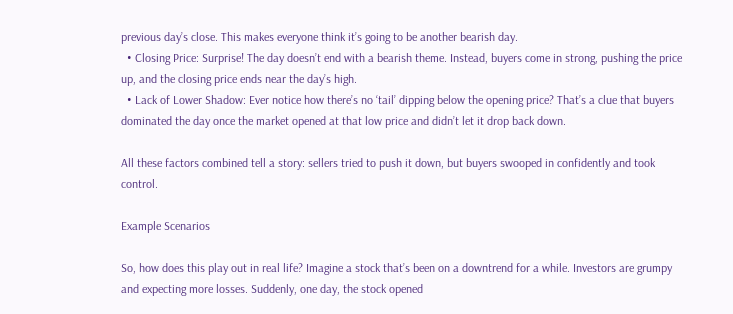previous day’s close. This makes everyone think it’s going to be another bearish day.
  • Closing Price: Surprise! The day doesn’t end with a bearish theme. Instead, buyers come in strong, pushing the price up, and the closing price ends near the day’s high.
  • Lack of Lower Shadow: Ever notice how there’s no ‘tail’ dipping below the opening price? That’s a clue that buyers dominated the day once the market opened at that low price and didn’t let it drop back down.

All these factors combined tell a story: sellers tried to push it down, but buyers swooped in confidently and took control.

Example Scenarios

So, how does this play out in real life? Imagine a stock that’s been on a downtrend for a while. Investors are grumpy and expecting more losses. Suddenly, one day, the stock opened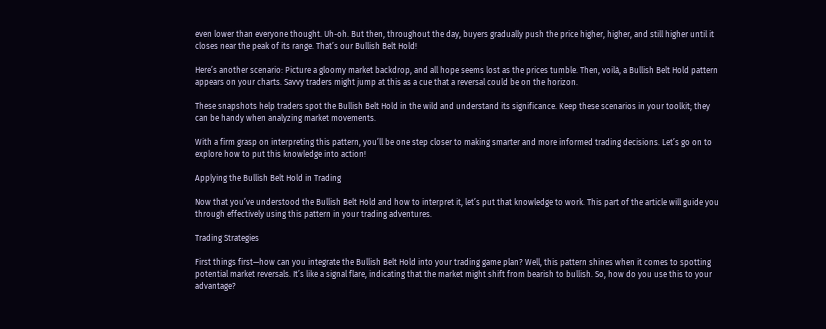even lower than everyone thought. Uh-oh. But then, throughout the day, buyers gradually push the price higher, higher, and still higher until it closes near the peak of its range. That’s our Bullish Belt Hold!

Here’s another scenario: Picture a gloomy market backdrop, and all hope seems lost as the prices tumble. Then, voilà, a Bullish Belt Hold pattern appears on your charts. Savvy traders might jump at this as a cue that a reversal could be on the horizon.

These snapshots help traders spot the Bullish Belt Hold in the wild and understand its significance. Keep these scenarios in your toolkit; they can be handy when analyzing market movements.

With a firm grasp on interpreting this pattern, you’ll be one step closer to making smarter and more informed trading decisions. Let’s go on to explore how to put this knowledge into action!

Applying the Bullish Belt Hold in Trading

Now that you’ve understood the Bullish Belt Hold and how to interpret it, let’s put that knowledge to work. This part of the article will guide you through effectively using this pattern in your trading adventures.

Trading Strategies

First things first—how can you integrate the Bullish Belt Hold into your trading game plan? Well, this pattern shines when it comes to spotting potential market reversals. It’s like a signal flare, indicating that the market might shift from bearish to bullish. So, how do you use this to your advantage?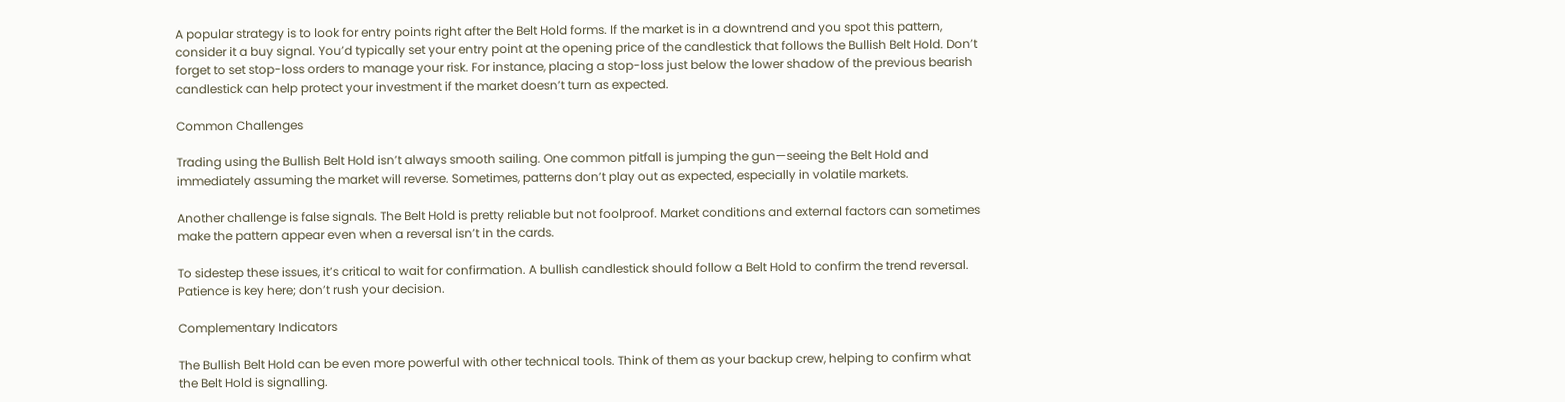A popular strategy is to look for entry points right after the Belt Hold forms. If the market is in a downtrend and you spot this pattern, consider it a buy signal. You’d typically set your entry point at the opening price of the candlestick that follows the Bullish Belt Hold. Don’t forget to set stop-loss orders to manage your risk. For instance, placing a stop-loss just below the lower shadow of the previous bearish candlestick can help protect your investment if the market doesn’t turn as expected.

Common Challenges

Trading using the Bullish Belt Hold isn’t always smooth sailing. One common pitfall is jumping the gun—seeing the Belt Hold and immediately assuming the market will reverse. Sometimes, patterns don’t play out as expected, especially in volatile markets.

Another challenge is false signals. The Belt Hold is pretty reliable but not foolproof. Market conditions and external factors can sometimes make the pattern appear even when a reversal isn’t in the cards.

To sidestep these issues, it’s critical to wait for confirmation. A bullish candlestick should follow a Belt Hold to confirm the trend reversal. Patience is key here; don’t rush your decision.

Complementary Indicators

The Bullish Belt Hold can be even more powerful with other technical tools. Think of them as your backup crew, helping to confirm what the Belt Hold is signalling.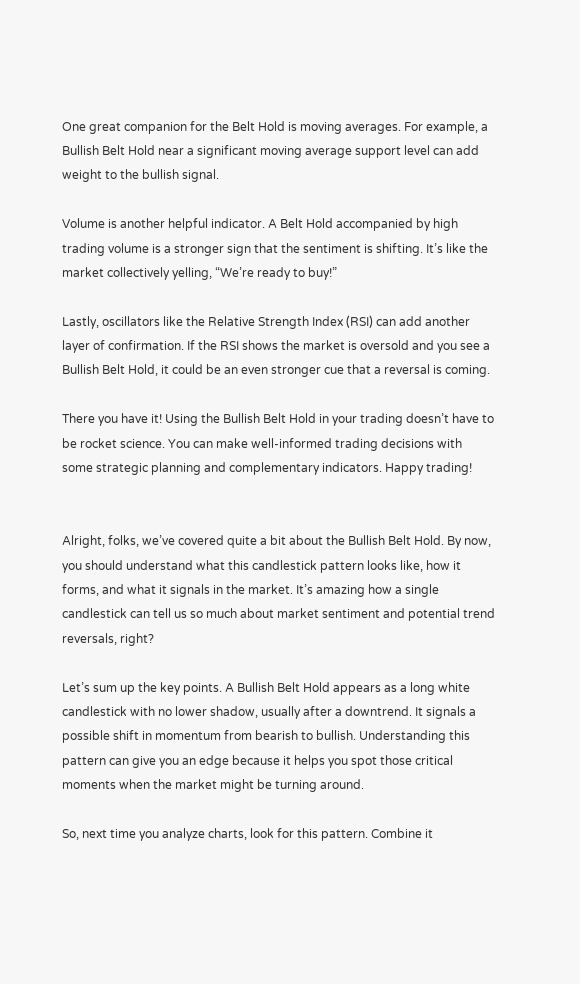One great companion for the Belt Hold is moving averages. For example, a Bullish Belt Hold near a significant moving average support level can add weight to the bullish signal.

Volume is another helpful indicator. A Belt Hold accompanied by high trading volume is a stronger sign that the sentiment is shifting. It’s like the market collectively yelling, “We’re ready to buy!”

Lastly, oscillators like the Relative Strength Index (RSI) can add another layer of confirmation. If the RSI shows the market is oversold and you see a Bullish Belt Hold, it could be an even stronger cue that a reversal is coming.

There you have it! Using the Bullish Belt Hold in your trading doesn’t have to be rocket science. You can make well-informed trading decisions with some strategic planning and complementary indicators. Happy trading!


Alright, folks, we’ve covered quite a bit about the Bullish Belt Hold. By now, you should understand what this candlestick pattern looks like, how it forms, and what it signals in the market. It’s amazing how a single candlestick can tell us so much about market sentiment and potential trend reversals, right?

Let’s sum up the key points. A Bullish Belt Hold appears as a long white candlestick with no lower shadow, usually after a downtrend. It signals a possible shift in momentum from bearish to bullish. Understanding this pattern can give you an edge because it helps you spot those critical moments when the market might be turning around.

So, next time you analyze charts, look for this pattern. Combine it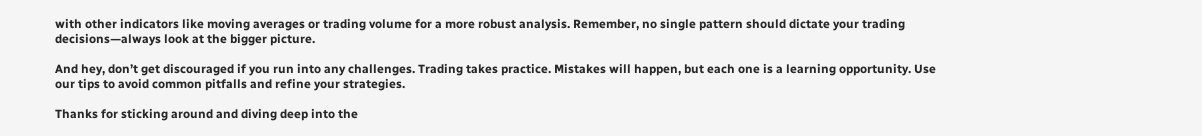with other indicators like moving averages or trading volume for a more robust analysis. Remember, no single pattern should dictate your trading decisions—always look at the bigger picture.

And hey, don’t get discouraged if you run into any challenges. Trading takes practice. Mistakes will happen, but each one is a learning opportunity. Use our tips to avoid common pitfalls and refine your strategies.

Thanks for sticking around and diving deep into the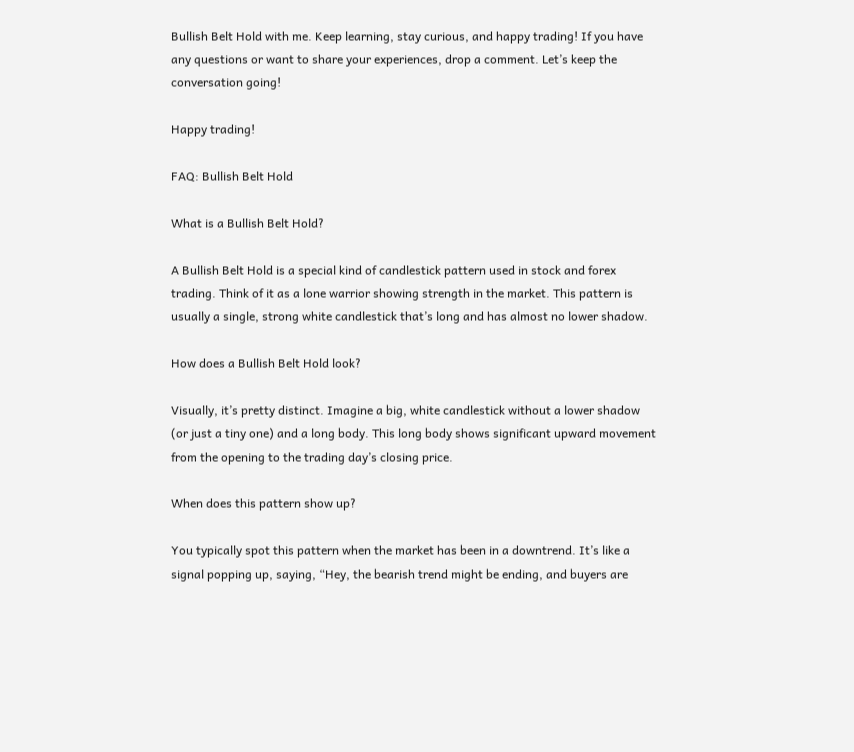Bullish Belt Hold with me. Keep learning, stay curious, and happy trading! If you have any questions or want to share your experiences, drop a comment. Let’s keep the conversation going!

Happy trading!

FAQ: Bullish Belt Hold

What is a Bullish Belt Hold?

A Bullish Belt Hold is a special kind of candlestick pattern used in stock and forex trading. Think of it as a lone warrior showing strength in the market. This pattern is usually a single, strong white candlestick that’s long and has almost no lower shadow.

How does a Bullish Belt Hold look?

Visually, it’s pretty distinct. Imagine a big, white candlestick without a lower shadow (or just a tiny one) and a long body. This long body shows significant upward movement from the opening to the trading day’s closing price.

When does this pattern show up?

You typically spot this pattern when the market has been in a downtrend. It’s like a signal popping up, saying, “Hey, the bearish trend might be ending, and buyers are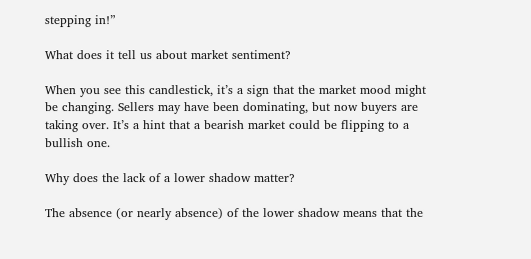stepping in!”

What does it tell us about market sentiment?

When you see this candlestick, it’s a sign that the market mood might be changing. Sellers may have been dominating, but now buyers are taking over. It’s a hint that a bearish market could be flipping to a bullish one.

Why does the lack of a lower shadow matter?

The absence (or nearly absence) of the lower shadow means that the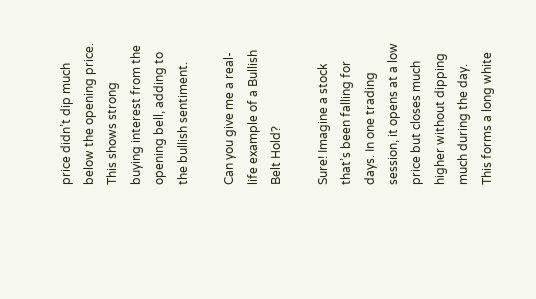price didn’t dip much below the opening price. This shows strong buying interest from the opening bell, adding to the bullish sentiment.

Can you give me a real-life example of a Bullish Belt Hold?

Sure! Imagine a stock that’s been falling for days. In one trading session, it opens at a low price but closes much higher without dipping much during the day. This forms a long white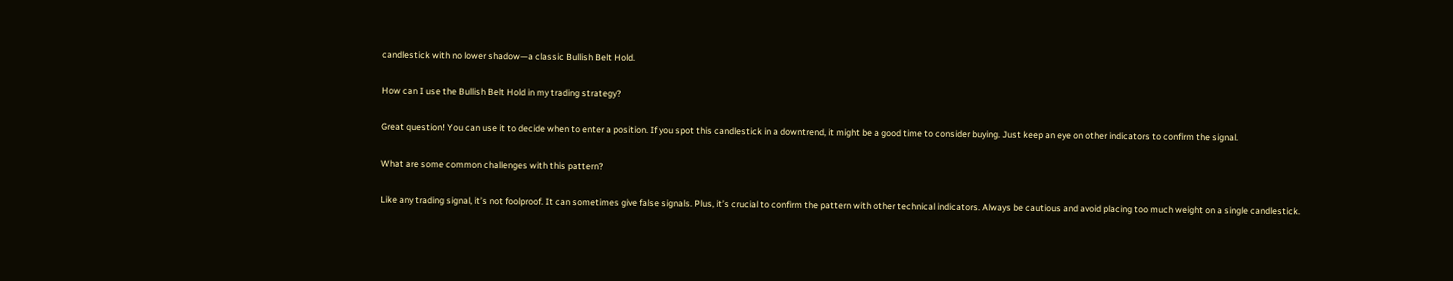candlestick with no lower shadow—a classic Bullish Belt Hold.

How can I use the Bullish Belt Hold in my trading strategy?

Great question! You can use it to decide when to enter a position. If you spot this candlestick in a downtrend, it might be a good time to consider buying. Just keep an eye on other indicators to confirm the signal.

What are some common challenges with this pattern?

Like any trading signal, it’s not foolproof. It can sometimes give false signals. Plus, it’s crucial to confirm the pattern with other technical indicators. Always be cautious and avoid placing too much weight on a single candlestick.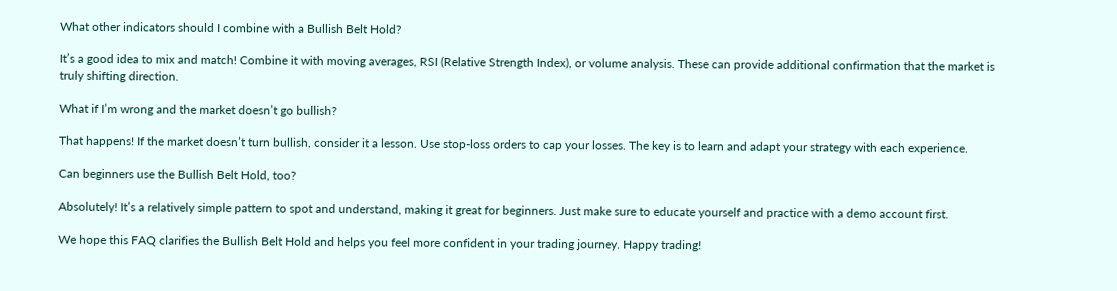What other indicators should I combine with a Bullish Belt Hold?

It’s a good idea to mix and match! Combine it with moving averages, RSI (Relative Strength Index), or volume analysis. These can provide additional confirmation that the market is truly shifting direction.

What if I’m wrong and the market doesn’t go bullish?

That happens! If the market doesn’t turn bullish, consider it a lesson. Use stop-loss orders to cap your losses. The key is to learn and adapt your strategy with each experience.

Can beginners use the Bullish Belt Hold, too?

Absolutely! It’s a relatively simple pattern to spot and understand, making it great for beginners. Just make sure to educate yourself and practice with a demo account first.

We hope this FAQ clarifies the Bullish Belt Hold and helps you feel more confident in your trading journey. Happy trading!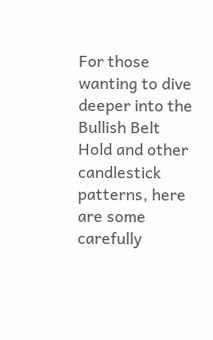For those wanting to dive deeper into the Bullish Belt Hold and other candlestick patterns, here are some carefully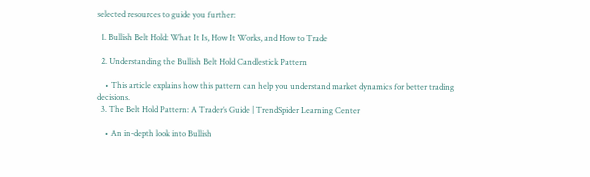selected resources to guide you further:

  1. Bullish Belt Hold: What It Is, How It Works, and How to Trade

  2. Understanding the Bullish Belt Hold Candlestick Pattern

    • This article explains how this pattern can help you understand market dynamics for better trading decisions.
  3. The Belt Hold Pattern: A Trader’s Guide | TrendSpider Learning Center

    • An in-depth look into Bullish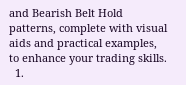and Bearish Belt Hold patterns, complete with visual aids and practical examples, to enhance your trading skills.
  1.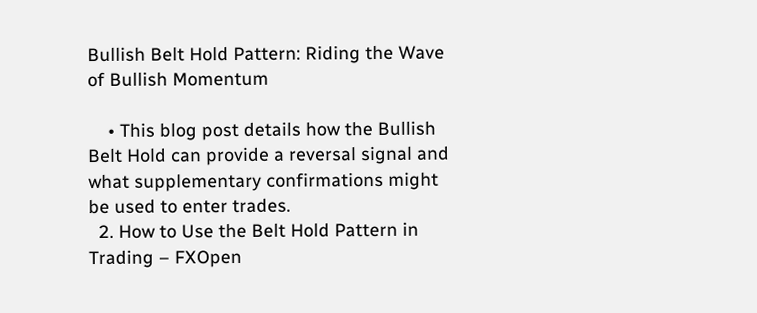Bullish Belt Hold Pattern: Riding the Wave of Bullish Momentum

    • This blog post details how the Bullish Belt Hold can provide a reversal signal and what supplementary confirmations might be used to enter trades.
  2. How to Use the Belt Hold Pattern in Trading – FXOpen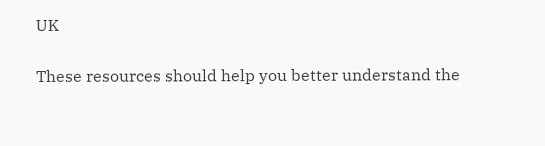UK

These resources should help you better understand the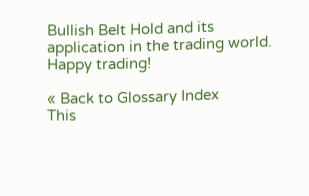Bullish Belt Hold and its application in the trading world. Happy trading!

« Back to Glossary Index
This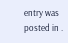entry was posted in .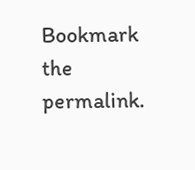Bookmark the permalink.